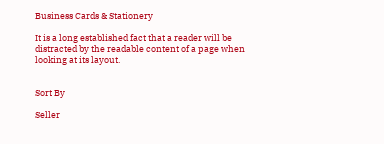Business Cards & Stationery

It is a long established fact that a reader will be distracted by the readable content of a page when looking at its layout.


Sort By

Seller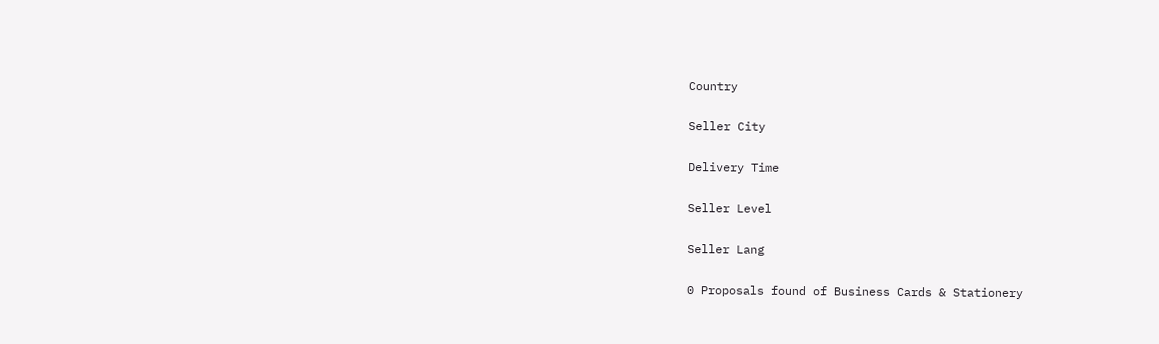Country

Seller City

Delivery Time

Seller Level

Seller Lang

0 Proposals found of Business Cards & Stationery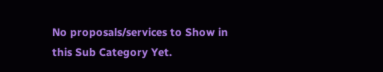No proposals/services to Show in this Sub Category Yet.